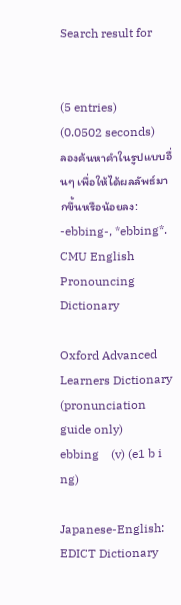Search result for


(5 entries)
(0.0502 seconds)
ลองค้นหาคำในรูปแบบอื่นๆ เพื่อให้ได้ผลลัพธ์มากขึ้นหรือน้อยลง: -ebbing-, *ebbing*.
CMU English Pronouncing Dictionary

Oxford Advanced Learners Dictionary (pronunciation guide only)
ebbing    (v) (e1 b i ng)

Japanese-English: EDICT Dictionary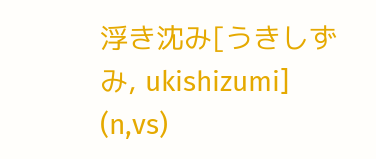浮き沈み[うきしずみ, ukishizumi] (n,vs)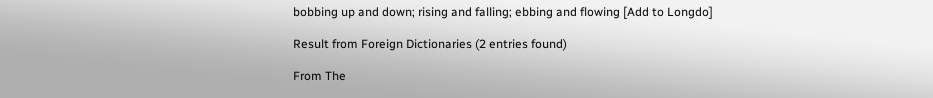bobbing up and down; rising and falling; ebbing and flowing [Add to Longdo]

Result from Foreign Dictionaries (2 entries found)

From The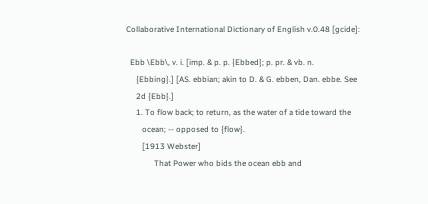Collaborative International Dictionary of English v.0.48 [gcide]:

  Ebb \Ebb\, v. i. [imp. & p. p. {Ebbed}; p. pr. & vb. n.
     {Ebbing}.] [AS. ebbian; akin to D. & G. ebben, Dan. ebbe. See
     2d {Ebb}.]
     1. To flow back; to return, as the water of a tide toward the
        ocean; -- opposed to {flow}.
        [1913 Webster]
              That Power who bids the ocean ebb and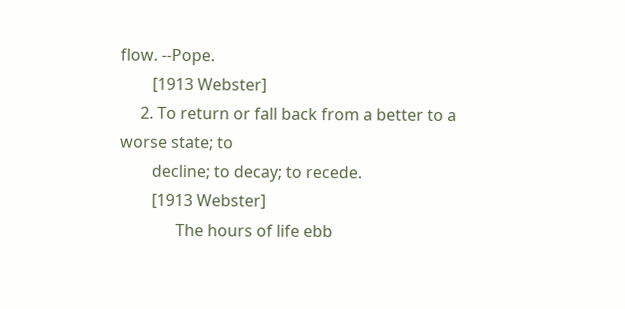flow. --Pope.
        [1913 Webster]
     2. To return or fall back from a better to a worse state; to
        decline; to decay; to recede.
        [1913 Webster]
              The hours of life ebb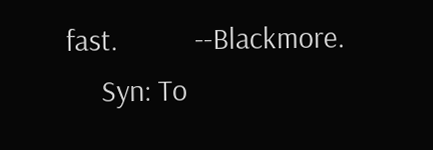fast.           --Blackmore.
     Syn: To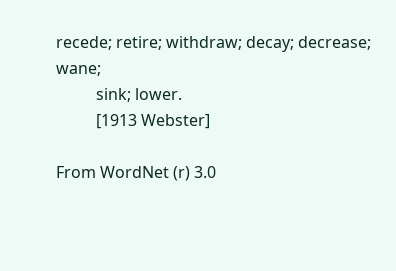recede; retire; withdraw; decay; decrease; wane;
          sink; lower.
          [1913 Webster]

From WordNet (r) 3.0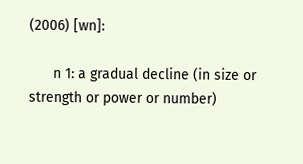(2006) [wn]:

      n 1: a gradual decline (in size or strength or power or number)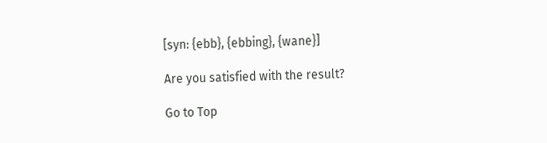[syn: {ebb}, {ebbing}, {wane}]

Are you satisfied with the result?

Go to Top